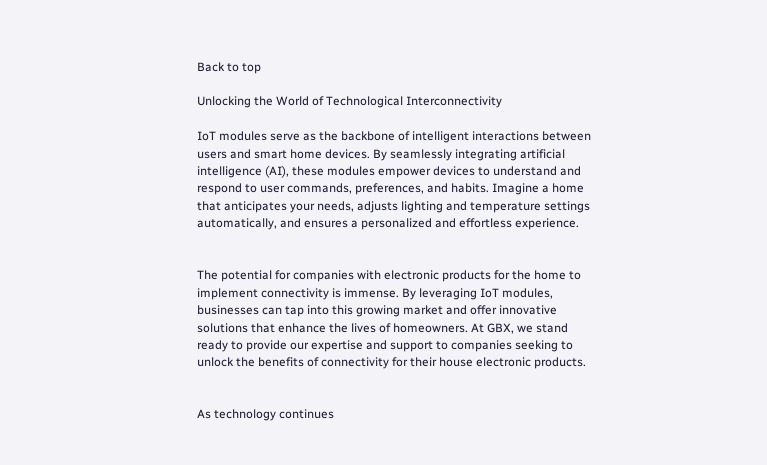Back to top

Unlocking the World of Technological Interconnectivity

IoT modules serve as the backbone of intelligent interactions between users and smart home devices. By seamlessly integrating artificial intelligence (AI), these modules empower devices to understand and respond to user commands, preferences, and habits. Imagine a home that anticipates your needs, adjusts lighting and temperature settings automatically, and ensures a personalized and effortless experience.


The potential for companies with electronic products for the home to implement connectivity is immense. By leveraging IoT modules, businesses can tap into this growing market and offer innovative solutions that enhance the lives of homeowners. At GBX, we stand ready to provide our expertise and support to companies seeking to unlock the benefits of connectivity for their house electronic products.


As technology continues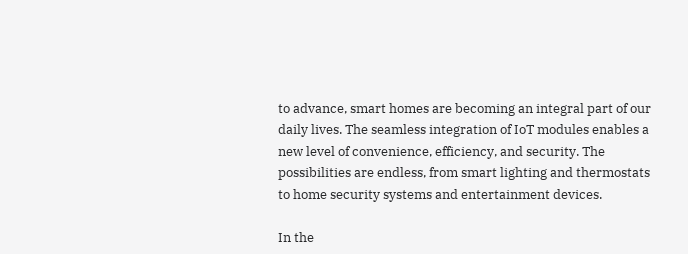to advance, smart homes are becoming an integral part of our daily lives. The seamless integration of IoT modules enables a new level of convenience, efficiency, and security. The possibilities are endless, from smart lighting and thermostats to home security systems and entertainment devices.

In the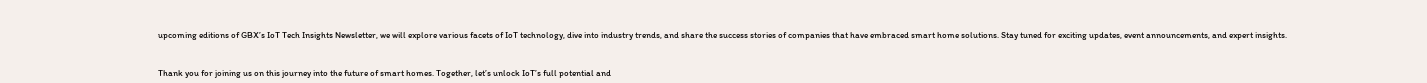upcoming editions of GBX’s IoT Tech Insights Newsletter, we will explore various facets of IoT technology, dive into industry trends, and share the success stories of companies that have embraced smart home solutions. Stay tuned for exciting updates, event announcements, and expert insights.


Thank you for joining us on this journey into the future of smart homes. Together, let’s unlock IoT’s full potential and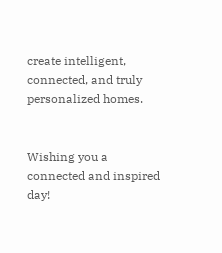create intelligent, connected, and truly personalized homes.


Wishing you a connected and inspired day!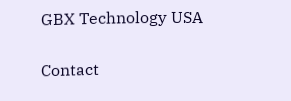GBX Technology USA

Contact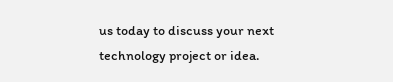us today to discuss your next technology project or idea.